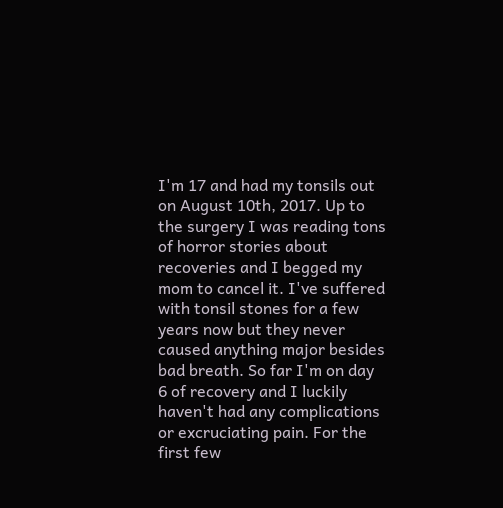I'm 17 and had my tonsils out on August 10th, 2017. Up to the surgery I was reading tons of horror stories about recoveries and I begged my mom to cancel it. I've suffered with tonsil stones for a few years now but they never caused anything major besides bad breath. So far I'm on day 6 of recovery and I luckily haven't had any complications or excruciating pain. For the first few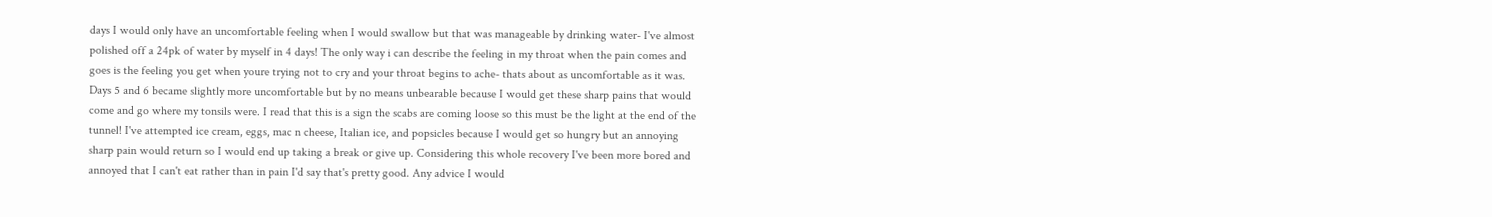days I would only have an uncomfortable feeling when I would swallow but that was manageable by drinking water- I've almost polished off a 24pk of water by myself in 4 days! The only way i can describe the feeling in my throat when the pain comes and goes is the feeling you get when youre trying not to cry and your throat begins to ache- thats about as uncomfortable as it was. Days 5 and 6 became slightly more uncomfortable but by no means unbearable because I would get these sharp pains that would come and go where my tonsils were. I read that this is a sign the scabs are coming loose so this must be the light at the end of the tunnel! I've attempted ice cream, eggs, mac n cheese, Italian ice, and popsicles because I would get so hungry but an annoying sharp pain would return so I would end up taking a break or give up. Considering this whole recovery I've been more bored and annoyed that I can't eat rather than in pain I'd say that's pretty good. Any advice I would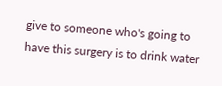give to someone who's going to have this surgery is to drink water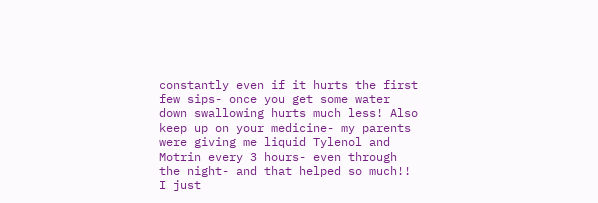constantly even if it hurts the first few sips- once you get some water down swallowing hurts much less! Also keep up on your medicine- my parents were giving me liquid Tylenol and Motrin every 3 hours- even through the night- and that helped so much!! I just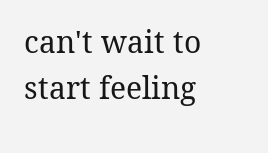can't wait to start feeling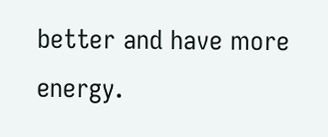better and have more energy.